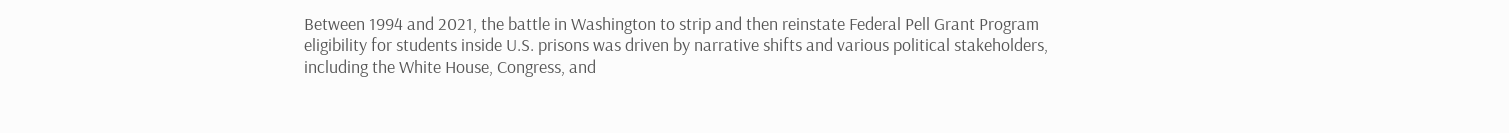Between 1994 and 2021, the battle in Washington to strip and then reinstate Federal Pell Grant Program eligibility for students inside U.S. prisons was driven by narrative shifts and various political stakeholders, including the White House, Congress, and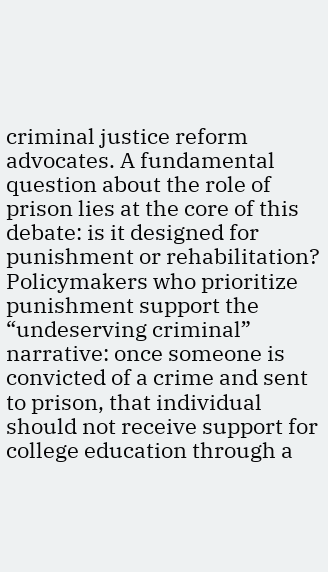criminal justice reform advocates. A fundamental question about the role of prison lies at the core of this debate: is it designed for punishment or rehabilitation? Policymakers who prioritize punishment support the “undeserving criminal” narrative: once someone is convicted of a crime and sent to prison, that individual should not receive support for college education through a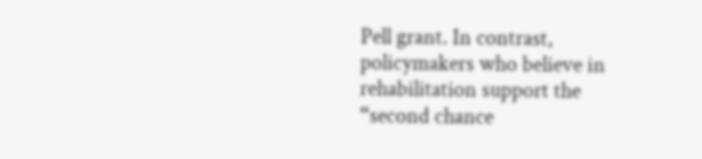Pell grant. In contrast, policymakers who believe in rehabilitation support the “second chance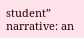student” narrative: an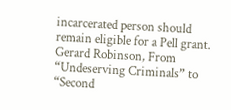incarcerated person should remain eligible for a Pell grant.
Gerard Robinson, From “Undeserving Criminals” to “Second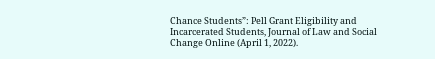Chance Students”: Pell Grant Eligibility and Incarcerated Students, Journal of Law and Social Change Online (April 1, 2022).